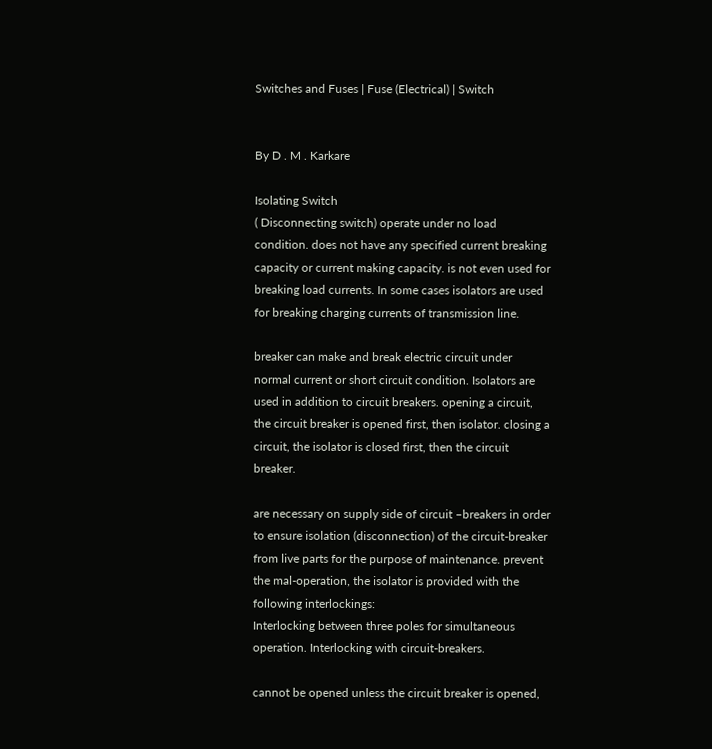Switches and Fuses | Fuse (Electrical) | Switch


By D . M . Karkare

Isolating Switch
( Disconnecting switch) operate under no load condition. does not have any specified current breaking capacity or current making capacity. is not even used for breaking load currents. In some cases isolators are used for breaking charging currents of transmission line.

breaker can make and break electric circuit under normal current or short circuit condition. Isolators are used in addition to circuit breakers. opening a circuit, the circuit breaker is opened first, then isolator. closing a circuit, the isolator is closed first, then the circuit breaker.

are necessary on supply side of circuit –breakers in order to ensure isolation (disconnection) of the circuit-breaker from live parts for the purpose of maintenance. prevent the mal-operation, the isolator is provided with the following interlockings:
Interlocking between three poles for simultaneous operation. Interlocking with circuit-breakers.

cannot be opened unless the circuit breaker is opened,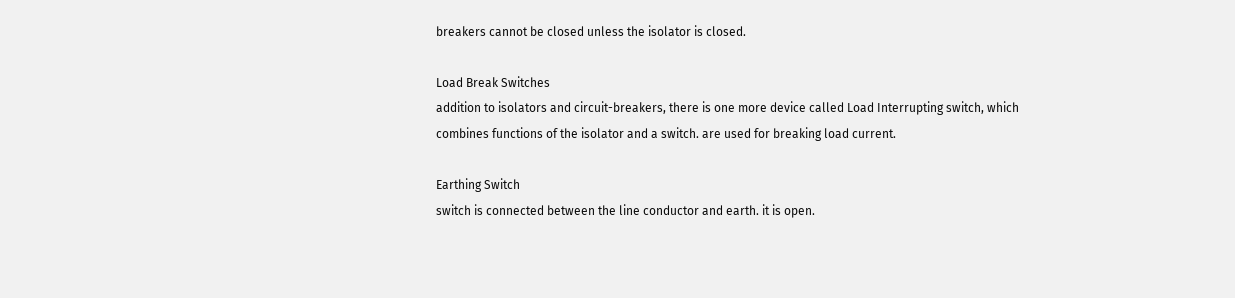breakers cannot be closed unless the isolator is closed.

Load Break Switches
addition to isolators and circuit-breakers, there is one more device called Load Interrupting switch, which combines functions of the isolator and a switch. are used for breaking load current.

Earthing Switch
switch is connected between the line conductor and earth. it is open.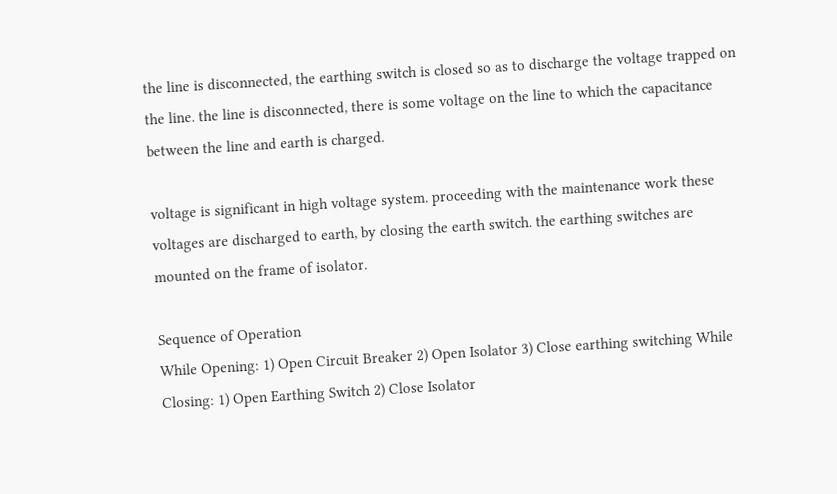the line is disconnected, the earthing switch is closed so as to discharge the voltage trapped on the line. the line is disconnected, there is some voltage on the line to which the capacitance between the line and earth is charged.

voltage is significant in high voltage system. proceeding with the maintenance work these voltages are discharged to earth, by closing the earth switch. the earthing switches are mounted on the frame of isolator.

Sequence of Operation
While Opening: 1) Open Circuit Breaker 2) Open Isolator 3) Close earthing switching While Closing: 1) Open Earthing Switch 2) Close Isolator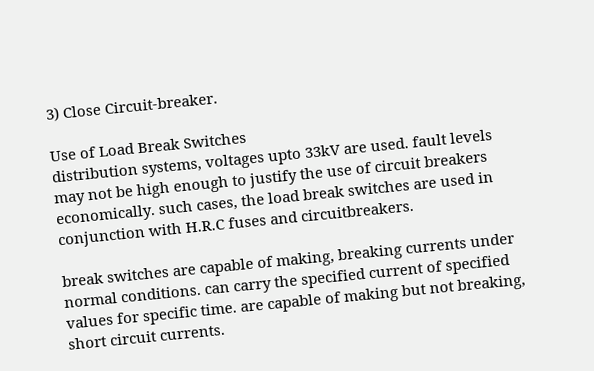3) Close Circuit-breaker.

Use of Load Break Switches
distribution systems, voltages upto 33kV are used. fault levels may not be high enough to justify the use of circuit breakers economically. such cases, the load break switches are used in conjunction with H.R.C fuses and circuitbreakers.

break switches are capable of making, breaking currents under normal conditions. can carry the specified current of specified values for specific time. are capable of making but not breaking, short circuit currents.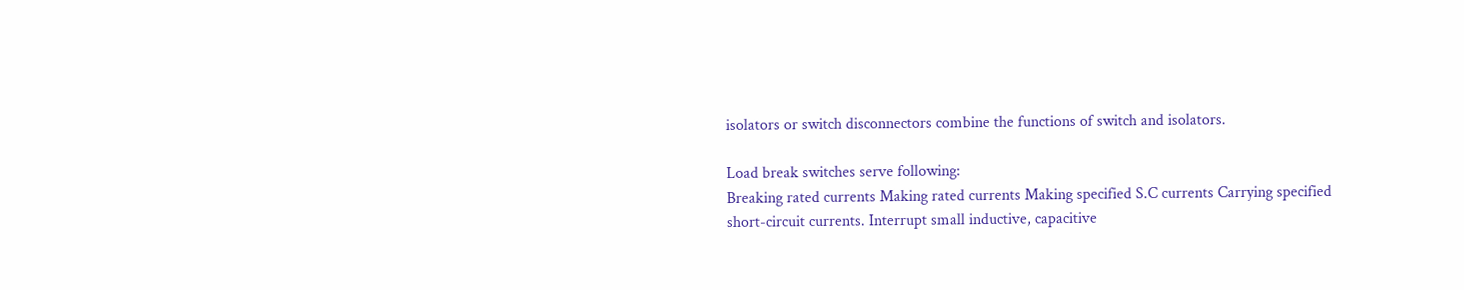isolators or switch disconnectors combine the functions of switch and isolators.

Load break switches serve following:
Breaking rated currents Making rated currents Making specified S.C currents Carrying specified short-circuit currents. Interrupt small inductive, capacitive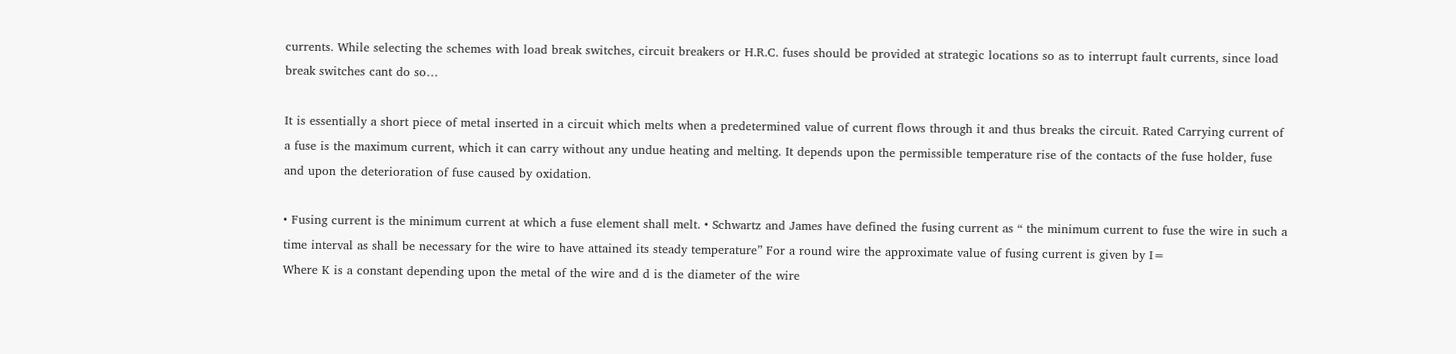currents. While selecting the schemes with load break switches, circuit breakers or H.R.C. fuses should be provided at strategic locations so as to interrupt fault currents, since load break switches cant do so…

It is essentially a short piece of metal inserted in a circuit which melts when a predetermined value of current flows through it and thus breaks the circuit. Rated Carrying current of a fuse is the maximum current, which it can carry without any undue heating and melting. It depends upon the permissible temperature rise of the contacts of the fuse holder, fuse and upon the deterioration of fuse caused by oxidation.

• Fusing current is the minimum current at which a fuse element shall melt. • Schwartz and James have defined the fusing current as “ the minimum current to fuse the wire in such a time interval as shall be necessary for the wire to have attained its steady temperature” For a round wire the approximate value of fusing current is given by I=
Where K is a constant depending upon the metal of the wire and d is the diameter of the wire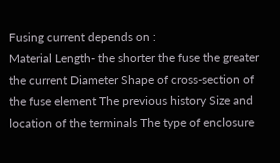Fusing current depends on :
Material Length- the shorter the fuse the greater the current Diameter Shape of cross-section of the fuse element The previous history Size and location of the terminals The type of enclosure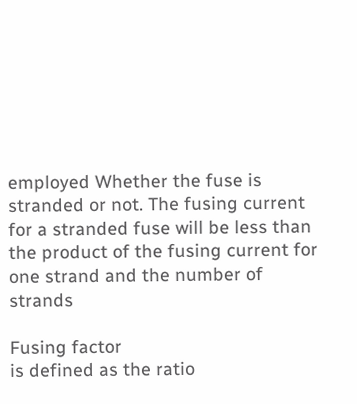employed Whether the fuse is stranded or not. The fusing current for a stranded fuse will be less than the product of the fusing current for one strand and the number of strands

Fusing factor
is defined as the ratio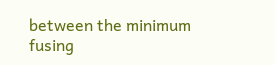between the minimum fusing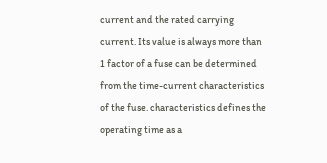current and the rated carrying current. Its value is always more than 1 factor of a fuse can be determined from the time-current characteristics of the fuse. characteristics defines the operating time as a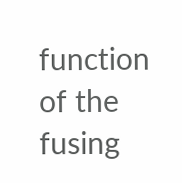function of the fusing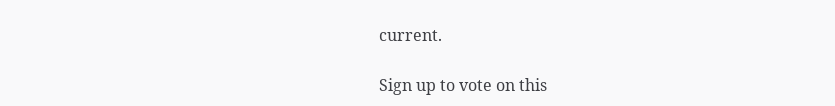current.

Sign up to vote on this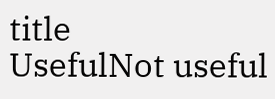title
UsefulNot useful